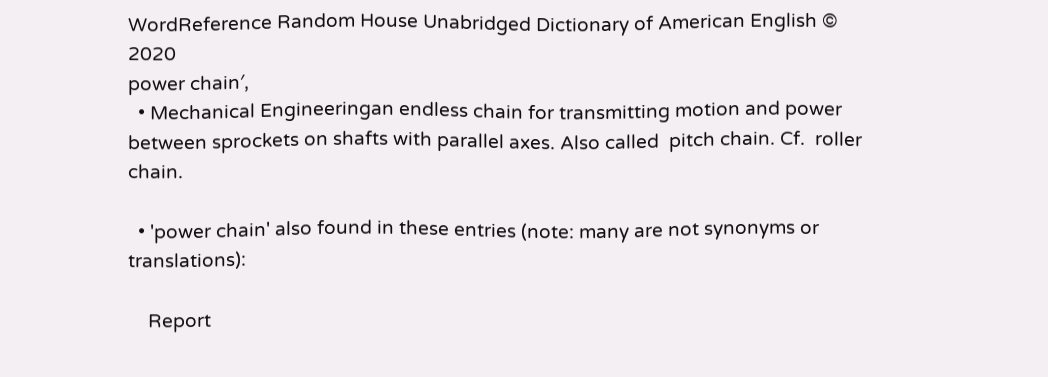WordReference Random House Unabridged Dictionary of American English © 2020
power chain′,
  • Mechanical Engineeringan endless chain for transmitting motion and power between sprockets on shafts with parallel axes. Also called  pitch chain. Cf.  roller chain.

  • 'power chain' also found in these entries (note: many are not synonyms or translations):

    Report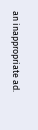an inappropriate ad.